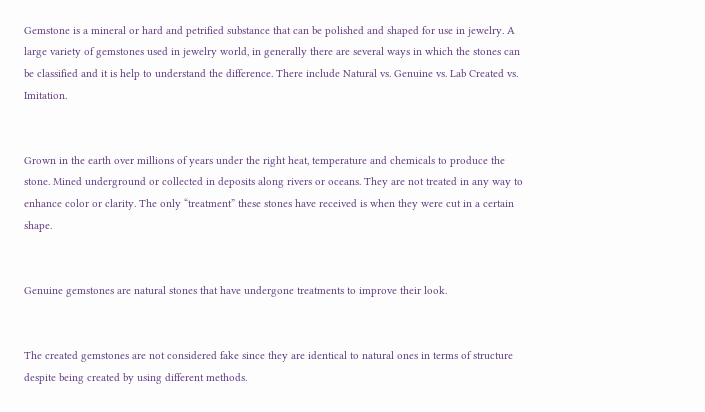Gemstone is a mineral or hard and petrified substance that can be polished and shaped for use in jewelry. A large variety of gemstones used in jewelry world, in generally there are several ways in which the stones can be classified and it is help to understand the difference. There include Natural vs. Genuine vs. Lab Created vs. Imitation.


Grown in the earth over millions of years under the right heat, temperature and chemicals to produce the stone. Mined underground or collected in deposits along rivers or oceans. They are not treated in any way to enhance color or clarity. The only “treatment” these stones have received is when they were cut in a certain shape.


Genuine gemstones are natural stones that have undergone treatments to improve their look.


The created gemstones are not considered fake since they are identical to natural ones in terms of structure despite being created by using different methods.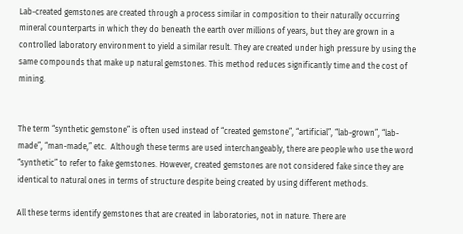Lab-created gemstones are created through a process similar in composition to their naturally occurring mineral counterparts in which they do beneath the earth over millions of years, but they are grown in a controlled laboratory environment to yield a similar result. They are created under high pressure by using the same compounds that make up natural gemstones. This method reduces significantly time and the cost of mining.


The term “synthetic gemstone” is often used instead of “created gemstone”, “artificial”, “lab-grown”, “lab-made”, “man-made,” etc.  Although these terms are used interchangeably, there are people who use the word “synthetic” to refer to fake gemstones. However, created gemstones are not considered fake since they are identical to natural ones in terms of structure despite being created by using different methods.

All these terms identify gemstones that are created in laboratories, not in nature. There are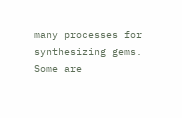many processes for synthesizing gems. Some are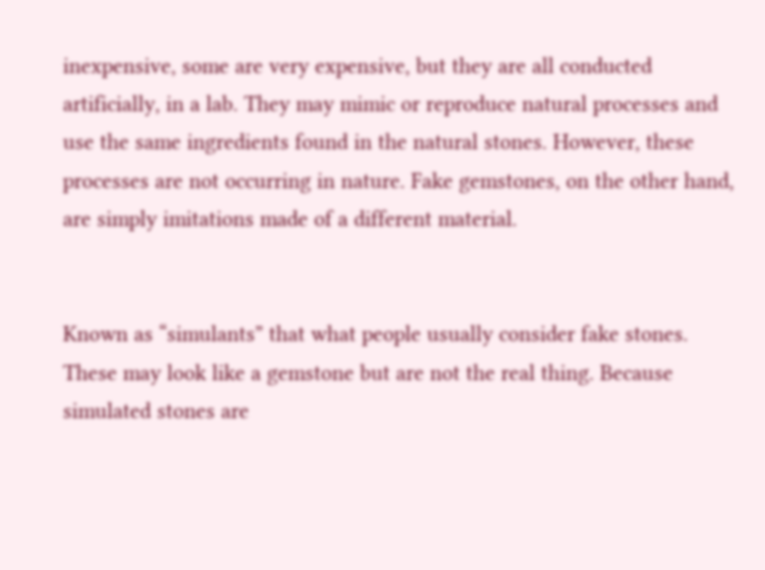inexpensive, some are very expensive, but they are all conducted artificially, in a lab. They may mimic or reproduce natural processes and use the same ingredients found in the natural stones. However, these processes are not occurring in nature. Fake gemstones, on the other hand, are simply imitations made of a different material.


Known as “simulants” that what people usually consider fake stones. These may look like a gemstone but are not the real thing. Because simulated stones are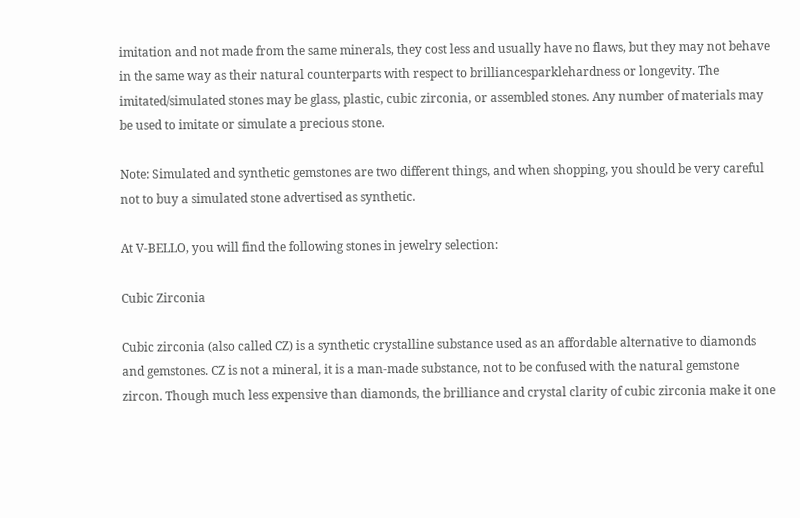imitation and not made from the same minerals, they cost less and usually have no flaws, but they may not behave in the same way as their natural counterparts with respect to brilliancesparklehardness or longevity. The imitated/simulated stones may be glass, plastic, cubic zirconia, or assembled stones. Any number of materials may be used to imitate or simulate a precious stone.

Note: Simulated and synthetic gemstones are two different things, and when shopping, you should be very careful not to buy a simulated stone advertised as synthetic.

At V-BELLO, you will find the following stones in jewelry selection:

Cubic Zirconia

Cubic zirconia (also called CZ) is a synthetic crystalline substance used as an affordable alternative to diamonds and gemstones. CZ is not a mineral, it is a man-made substance, not to be confused with the natural gemstone zircon. Though much less expensive than diamonds, the brilliance and crystal clarity of cubic zirconia make it one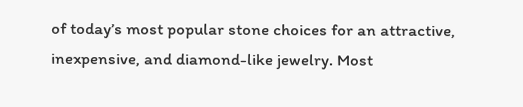of today’s most popular stone choices for an attractive, inexpensive, and diamond-like jewelry. Most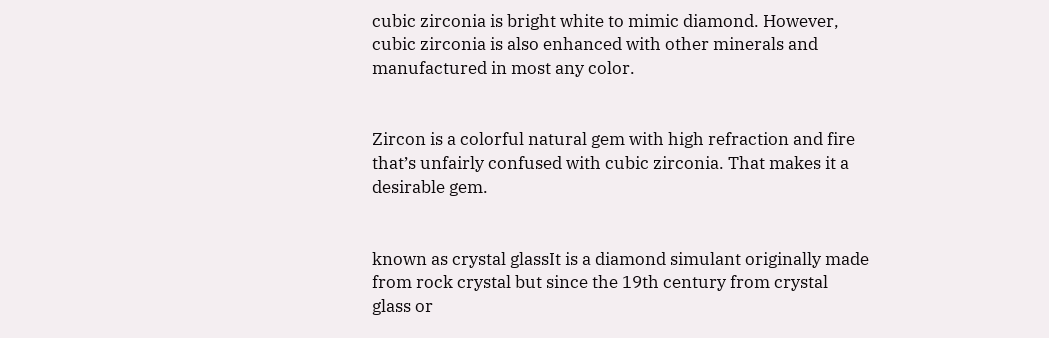cubic zirconia is bright white to mimic diamond. However, cubic zirconia is also enhanced with other minerals and manufactured in most any color.


Zircon is a colorful natural gem with high refraction and fire that’s unfairly confused with cubic zirconia. That makes it a desirable gem.


known as crystal glassIt is a diamond simulant originally made from rock crystal but since the 19th century from crystal glass or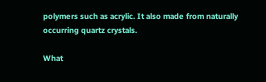polymers such as acrylic. It also made from naturally occurring quartz crystals.

What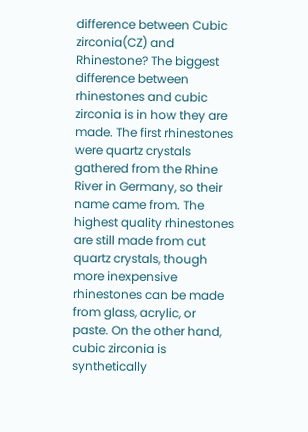difference between Cubic zirconia(CZ) and Rhinestone? The biggest difference between rhinestones and cubic zirconia is in how they are made. The first rhinestones were quartz crystals gathered from the Rhine River in Germany, so their name came from. The highest quality rhinestones are still made from cut quartz crystals, though more inexpensive rhinestones can be made from glass, acrylic, or paste. On the other hand, cubic zirconia is synthetically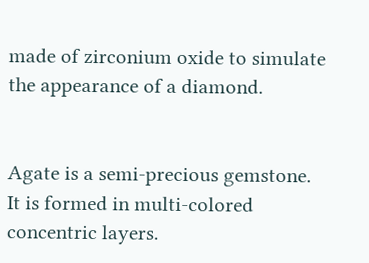made of zirconium oxide to simulate the appearance of a diamond.


Agate is a semi-precious gemstone. It is formed in multi-colored concentric layers.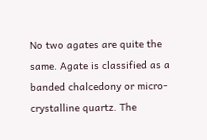No two agates are quite the same. Agate is classified as a banded chalcedony or micro-crystalline quartz. The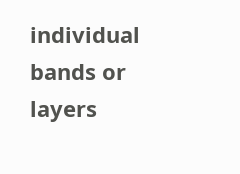individual bands or layers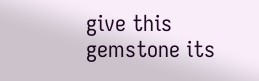give this gemstone its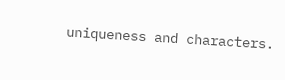uniqueness and characters.